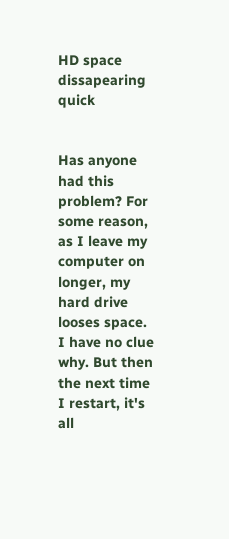HD space dissapearing quick


Has anyone had this problem? For some reason, as I leave my computer on longer, my hard drive looses space. I have no clue why. But then the next time I restart, it's all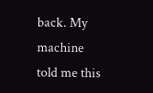back. My machine told me this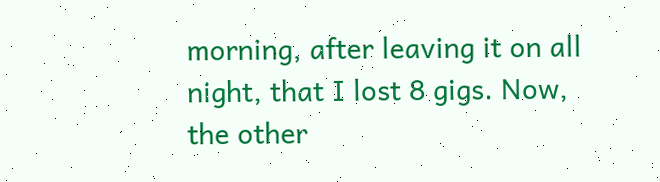morning, after leaving it on all night, that I lost 8 gigs. Now, the other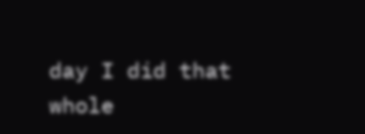day I did that whole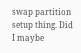swap partition setup thing. Did I maybe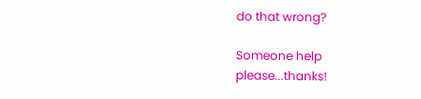do that wrong?

Someone help please...thanks!